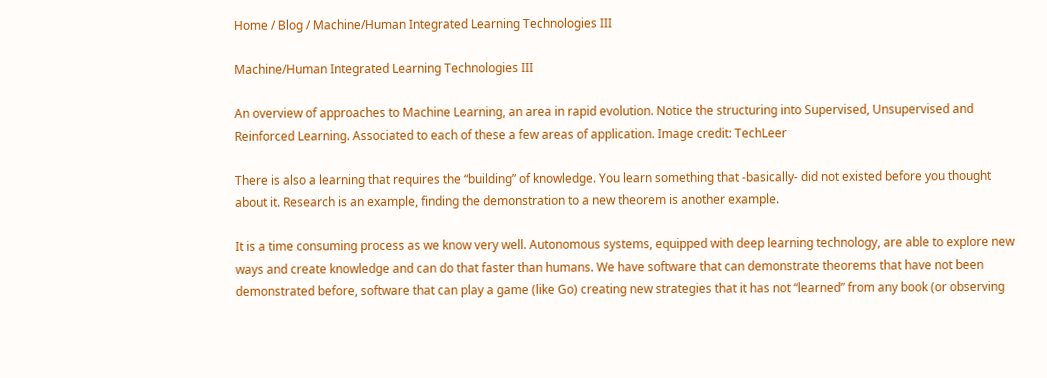Home / Blog / Machine/Human Integrated Learning Technologies III

Machine/Human Integrated Learning Technologies III

An overview of approaches to Machine Learning, an area in rapid evolution. Notice the structuring into Supervised, Unsupervised and Reinforced Learning. Associated to each of these a few areas of application. Image credit: TechLeer

There is also a learning that requires the “building” of knowledge. You learn something that -basically- did not existed before you thought about it. Research is an example, finding the demonstration to a new theorem is another example.

It is a time consuming process as we know very well. Autonomous systems, equipped with deep learning technology, are able to explore new ways and create knowledge and can do that faster than humans. We have software that can demonstrate theorems that have not been demonstrated before, software that can play a game (like Go) creating new strategies that it has not “learned” from any book (or observing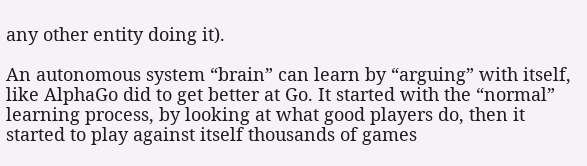any other entity doing it).

An autonomous system “brain” can learn by “arguing” with itself, like AlphaGo did to get better at Go. It started with the “normal” learning process, by looking at what good players do, then it started to play against itself thousands of games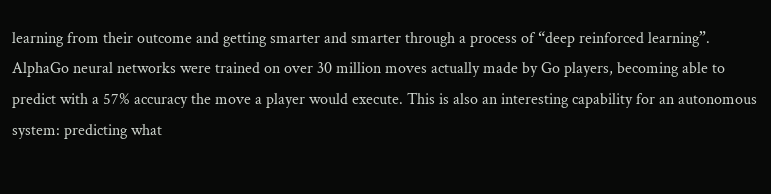learning from their outcome and getting smarter and smarter through a process of “deep reinforced learning”. AlphaGo neural networks were trained on over 30 million moves actually made by Go players, becoming able to predict with a 57% accuracy the move a player would execute. This is also an interesting capability for an autonomous system: predicting what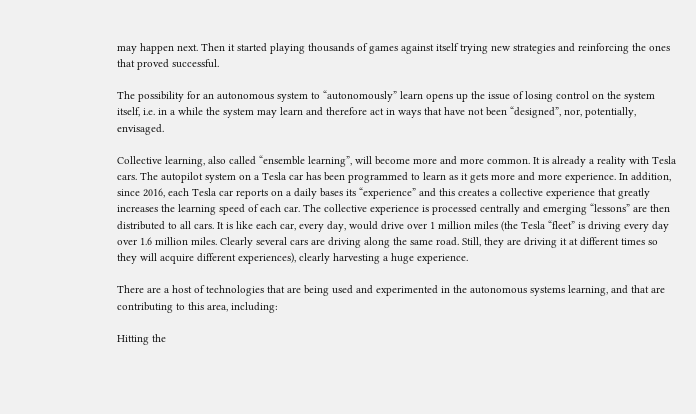may happen next. Then it started playing thousands of games against itself trying new strategies and reinforcing the ones that proved successful.

The possibility for an autonomous system to “autonomously” learn opens up the issue of losing control on the system itself, i.e. in a while the system may learn and therefore act in ways that have not been “designed”, nor, potentially, envisaged.

Collective learning, also called “ensemble learning”, will become more and more common. It is already a reality with Tesla cars. The autopilot system on a Tesla car has been programmed to learn as it gets more and more experience. In addition, since 2016, each Tesla car reports on a daily bases its “experience” and this creates a collective experience that greatly increases the learning speed of each car. The collective experience is processed centrally and emerging “lessons” are then distributed to all cars. It is like each car, every day, would drive over 1 million miles (the Tesla “fleet” is driving every day over 1.6 million miles. Clearly several cars are driving along the same road. Still, they are driving it at different times so they will acquire different experiences), clearly harvesting a huge experience.

There are a host of technologies that are being used and experimented in the autonomous systems learning, and that are contributing to this area, including:

Hitting the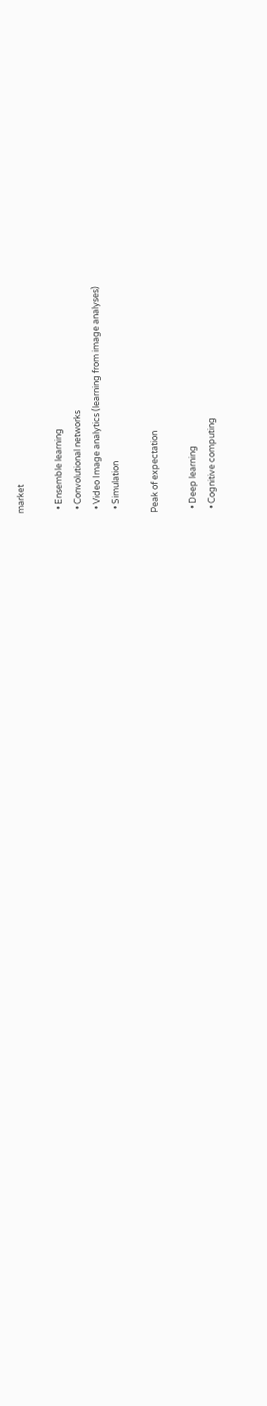market

  • Ensemble learning
  • Convolutional networks
  • Video Image analytics (learning from image analyses)
  • Simulation

Peak of expectation

  • Deep learning
  • Cognitive computing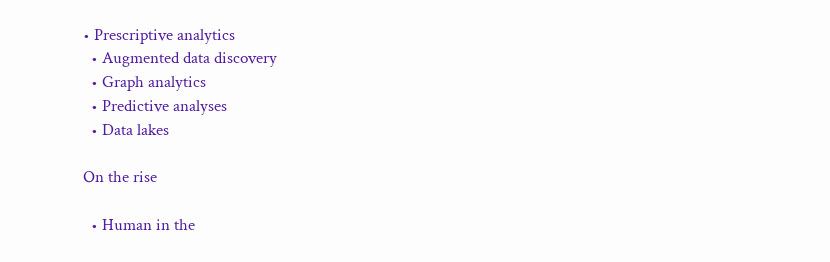• Prescriptive analytics
  • Augmented data discovery
  • Graph analytics
  • Predictive analyses
  • Data lakes

On the rise

  • Human in the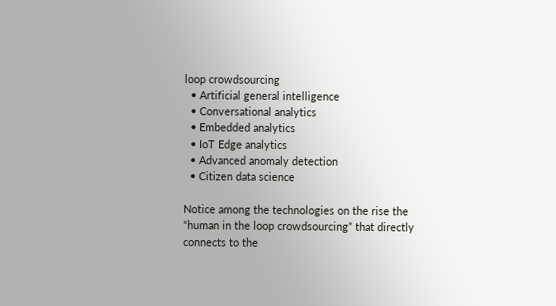loop crowdsourcing
  • Artificial general intelligence
  • Conversational analytics
  • Embedded analytics
  • IoT Edge analytics
  • Advanced anomaly detection
  • Citizen data science

Notice among the technologies on the rise the “human in the loop crowdsourcing” that directly connects to the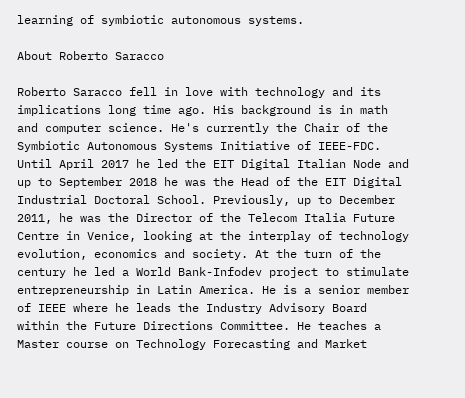learning of symbiotic autonomous systems.

About Roberto Saracco

Roberto Saracco fell in love with technology and its implications long time ago. His background is in math and computer science. He's currently the Chair of the Symbiotic Autonomous Systems Initiative of IEEE-FDC. Until April 2017 he led the EIT Digital Italian Node and up to September 2018 he was the Head of the EIT Digital Industrial Doctoral School. Previously, up to December 2011, he was the Director of the Telecom Italia Future Centre in Venice, looking at the interplay of technology evolution, economics and society. At the turn of the century he led a World Bank-Infodev project to stimulate entrepreneurship in Latin America. He is a senior member of IEEE where he leads the Industry Advisory Board within the Future Directions Committee. He teaches a Master course on Technology Forecasting and Market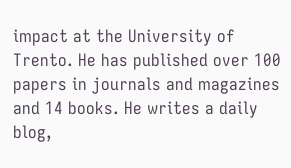impact at the University of Trento. He has published over 100 papers in journals and magazines and 14 books. He writes a daily blog,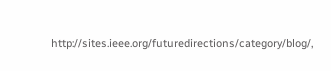http://sites.ieee.org/futuredirections/category/blog/,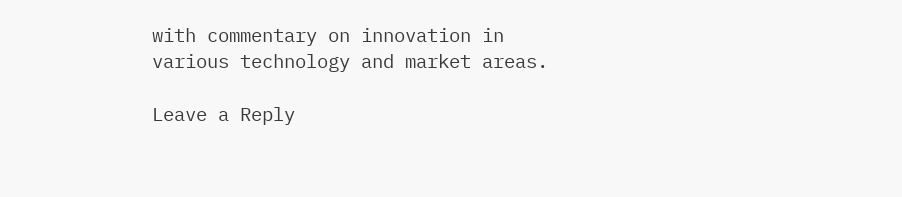with commentary on innovation in various technology and market areas.

Leave a Reply